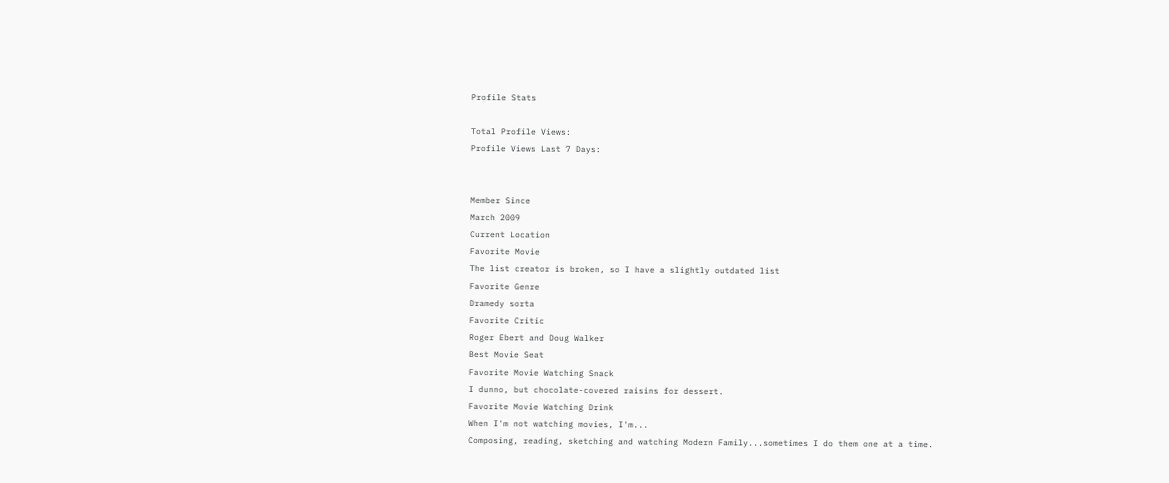Profile Stats

Total Profile Views:
Profile Views Last 7 Days:


Member Since
March 2009
Current Location
Favorite Movie
The list creator is broken, so I have a slightly outdated list
Favorite Genre
Dramedy sorta
Favorite Critic
Roger Ebert and Doug Walker
Best Movie Seat
Favorite Movie Watching Snack
I dunno, but chocolate-covered raisins for dessert.
Favorite Movie Watching Drink
When I'm not watching movies, I'm...
Composing, reading, sketching and watching Modern Family...sometimes I do them one at a time.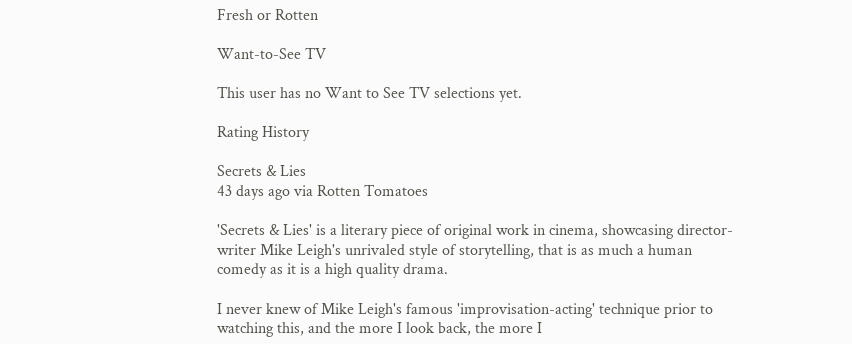Fresh or Rotten

Want-to-See TV

This user has no Want to See TV selections yet.

Rating History

Secrets & Lies
43 days ago via Rotten Tomatoes

'Secrets & Lies' is a literary piece of original work in cinema, showcasing director-writer Mike Leigh's unrivaled style of storytelling, that is as much a human comedy as it is a high quality drama.

I never knew of Mike Leigh's famous 'improvisation-acting' technique prior to watching this, and the more I look back, the more I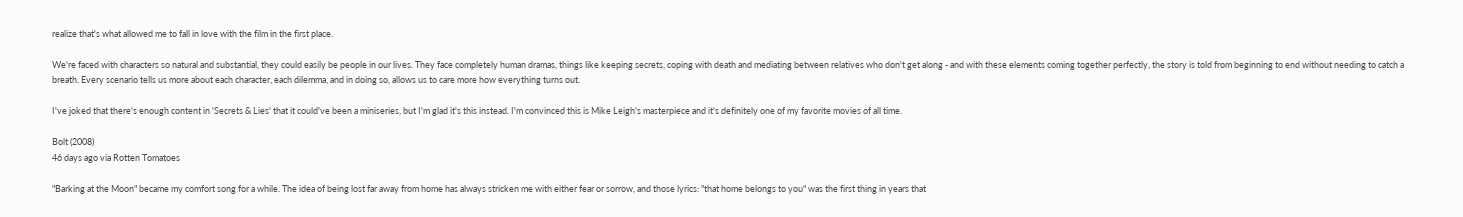realize that's what allowed me to fall in love with the film in the first place.

We're faced with characters so natural and substantial, they could easily be people in our lives. They face completely human dramas, things like keeping secrets, coping with death and mediating between relatives who don't get along - and with these elements coming together perfectly, the story is told from beginning to end without needing to catch a breath. Every scenario tells us more about each character, each dilemma, and in doing so, allows us to care more how everything turns out.

I've joked that there's enough content in 'Secrets & Lies' that it could've been a miniseries, but I'm glad it's this instead. I'm convinced this is Mike Leigh's masterpiece and it's definitely one of my favorite movies of all time.

Bolt (2008)
46 days ago via Rotten Tomatoes

"Barking at the Moon" became my comfort song for a while. The idea of being lost far away from home has always stricken me with either fear or sorrow, and those lyrics: "that home belongs to you" was the first thing in years that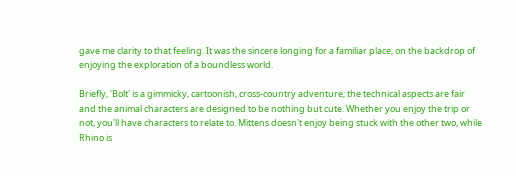gave me clarity to that feeling. It was the sincere longing for a familiar place, on the backdrop of enjoying the exploration of a boundless world.

Briefly, 'Bolt' is a gimmicky, cartoonish, cross-country adventure; the technical aspects are fair and the animal characters are designed to be nothing but cute. Whether you enjoy the trip or not, you'll have characters to relate to. Mittens doesn't enjoy being stuck with the other two, while Rhino is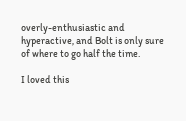overly-enthusiastic and hyperactive, and Bolt is only sure of where to go half the time.

I loved this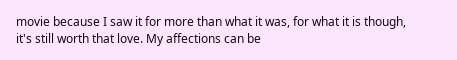movie because I saw it for more than what it was, for what it is though, it's still worth that love. My affections can be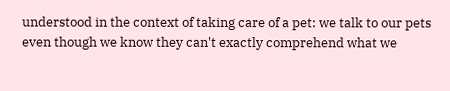understood in the context of taking care of a pet: we talk to our pets even though we know they can't exactly comprehend what we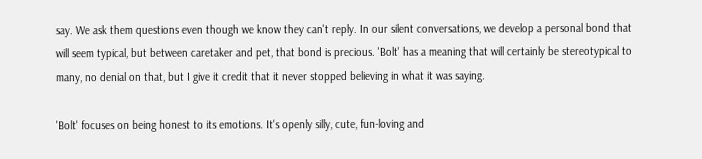say. We ask them questions even though we know they can't reply. In our silent conversations, we develop a personal bond that will seem typical, but between caretaker and pet, that bond is precious. 'Bolt' has a meaning that will certainly be stereotypical to many, no denial on that, but I give it credit that it never stopped believing in what it was saying.

'Bolt' focuses on being honest to its emotions. It's openly silly, cute, fun-loving and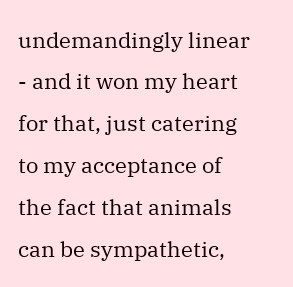undemandingly linear - and it won my heart for that, just catering to my acceptance of the fact that animals can be sympathetic,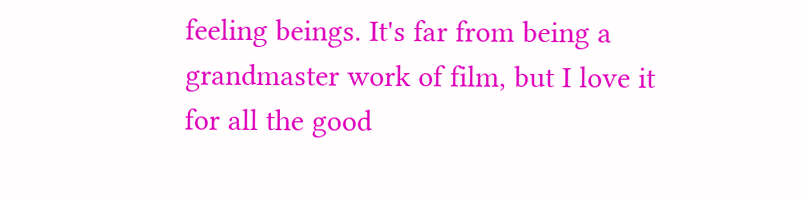feeling beings. It's far from being a grandmaster work of film, but I love it for all the good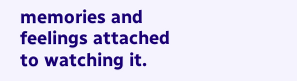memories and feelings attached to watching it.